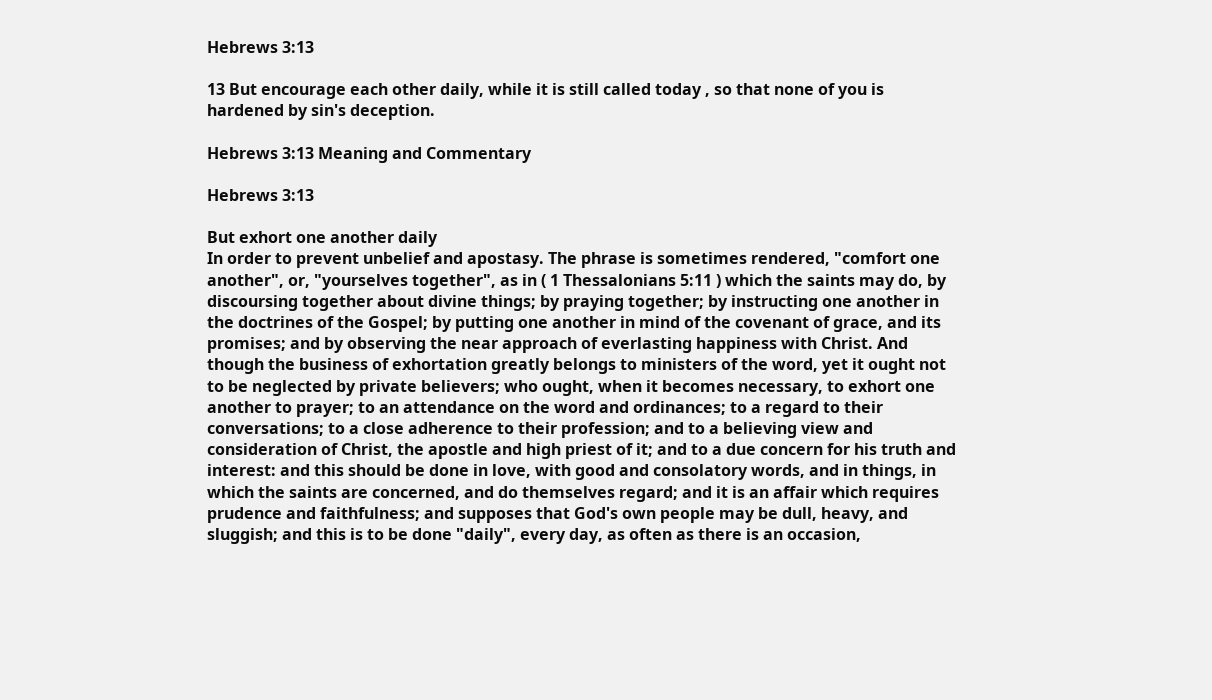Hebrews 3:13

13 But encourage each other daily, while it is still called today , so that none of you is hardened by sin's deception.

Hebrews 3:13 Meaning and Commentary

Hebrews 3:13

But exhort one another daily
In order to prevent unbelief and apostasy. The phrase is sometimes rendered, "comfort one another", or, "yourselves together", as in ( 1 Thessalonians 5:11 ) which the saints may do, by discoursing together about divine things; by praying together; by instructing one another in the doctrines of the Gospel; by putting one another in mind of the covenant of grace, and its promises; and by observing the near approach of everlasting happiness with Christ. And though the business of exhortation greatly belongs to ministers of the word, yet it ought not to be neglected by private believers; who ought, when it becomes necessary, to exhort one another to prayer; to an attendance on the word and ordinances; to a regard to their conversations; to a close adherence to their profession; and to a believing view and consideration of Christ, the apostle and high priest of it; and to a due concern for his truth and interest: and this should be done in love, with good and consolatory words, and in things, in which the saints are concerned, and do themselves regard; and it is an affair which requires prudence and faithfulness; and supposes that God's own people may be dull, heavy, and sluggish; and this is to be done "daily", every day, as often as there is an occasion,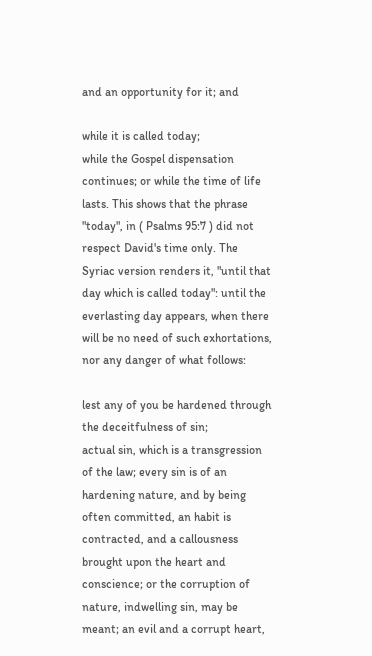and an opportunity for it; and

while it is called today;
while the Gospel dispensation continues; or while the time of life lasts. This shows that the phrase "today", in ( Psalms 95:7 ) did not respect David's time only. The Syriac version renders it, "until that day which is called today": until the everlasting day appears, when there will be no need of such exhortations, nor any danger of what follows:

lest any of you be hardened through the deceitfulness of sin;
actual sin, which is a transgression of the law; every sin is of an hardening nature, and by being often committed, an habit is contracted, and a callousness brought upon the heart and conscience; or the corruption of nature, indwelling sin, may be meant; an evil and a corrupt heart,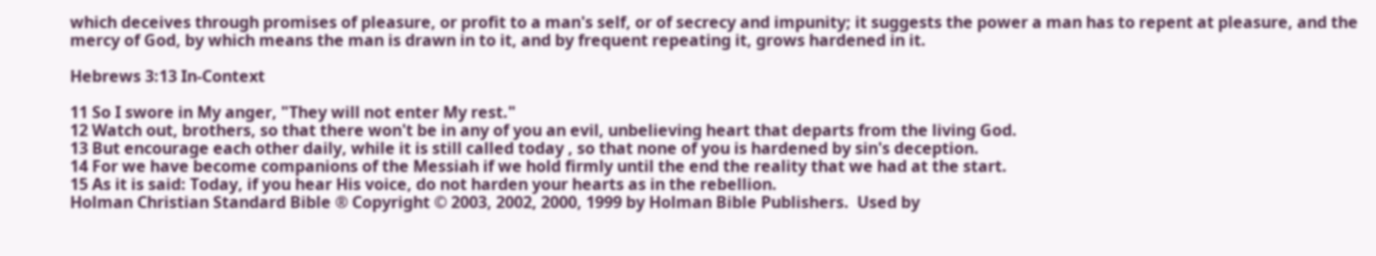which deceives through promises of pleasure, or profit to a man's self, or of secrecy and impunity; it suggests the power a man has to repent at pleasure, and the mercy of God, by which means the man is drawn in to it, and by frequent repeating it, grows hardened in it.

Hebrews 3:13 In-Context

11 So I swore in My anger, "They will not enter My rest."
12 Watch out, brothers, so that there won't be in any of you an evil, unbelieving heart that departs from the living God.
13 But encourage each other daily, while it is still called today , so that none of you is hardened by sin's deception.
14 For we have become companions of the Messiah if we hold firmly until the end the reality that we had at the start.
15 As it is said: Today, if you hear His voice, do not harden your hearts as in the rebellion.
Holman Christian Standard Bible ® Copyright © 2003, 2002, 2000, 1999 by Holman Bible Publishers.  Used by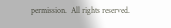permission.  All rights reserved.